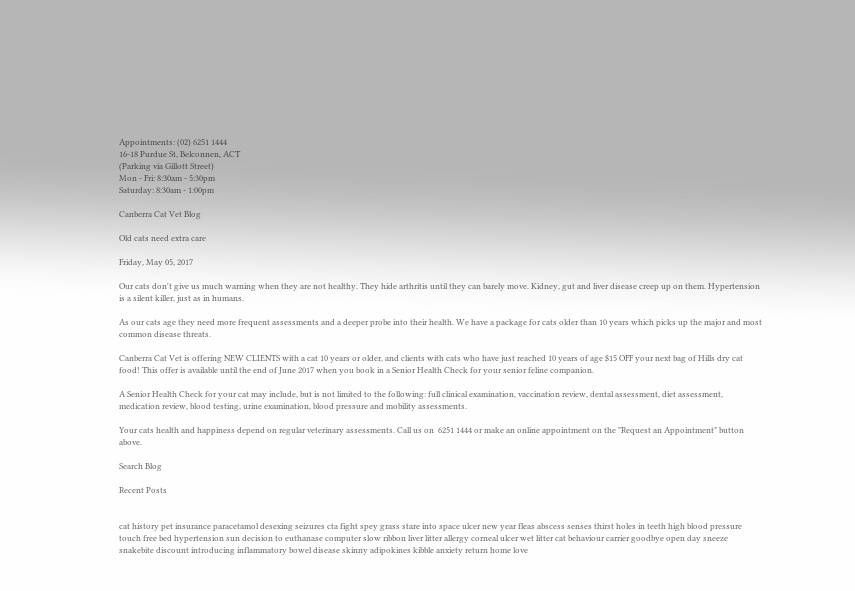Appointments: (02) 6251 1444
16-18 Purdue St, Belconnen, ACT
(Parking via Gillott Street)
Mon - Fri: 8:30am - 5:30pm
Saturday: 8:30am - 1:00pm

Canberra Cat Vet Blog

Old cats need extra care

Friday, May 05, 2017

Our cats don't give us much warning when they are not healthy. They hide arthritis until they can barely move. Kidney, gut and liver disease creep up on them. Hypertension is a silent killer, just as in humans.

As our cats age they need more frequent assessments and a deeper probe into their health. We have a package for cats older than 10 years which picks up the major and most common disease threats.

Canberra Cat Vet is offering NEW CLIENTS with a cat 10 years or older, and clients with cats who have just reached 10 years of age $15 OFF your next bag of Hills dry cat food! This offer is available until the end of June 2017 when you book in a Senior Health Check for your senior feline companion.

A Senior Health Check for your cat may include, but is not limited to the following: full clinical examination, vaccination review, dental assessment, diet assessment, medication review, blood testing, urine examination, blood pressure and mobility assessments.

Your cats health and happiness depend on regular veterinary assessments. Call us on  6251 1444 or make an online appointment on the "Request an Appointment" button above.

Search Blog

Recent Posts


cat history pet insurance paracetamol desexing seizures cta fight spey grass stare into space ulcer new year fleas abscess senses thirst holes in teeth high blood pressure touch free bed hypertension sun decision to euthanase computer slow ribbon liver litter allergy corneal ulcer wet litter cat behaviour carrier goodbye open day sneeze snakebite discount introducing inflammatory bowel disease skinny adipokines kibble anxiety return home love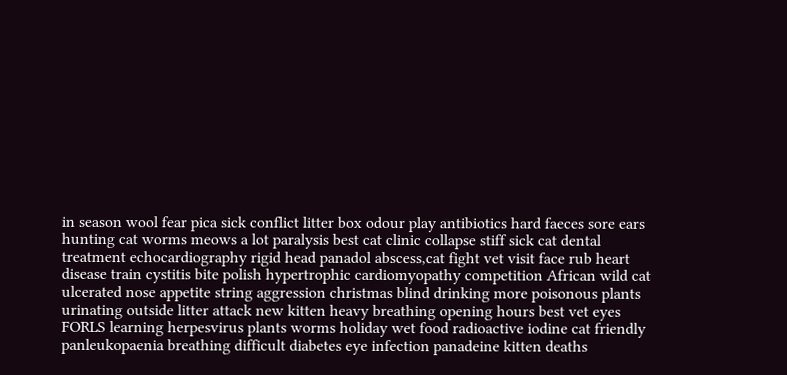in season wool fear pica sick conflict litter box odour play antibiotics hard faeces sore ears hunting cat worms meows a lot paralysis best cat clinic collapse stiff sick cat dental treatment echocardiography rigid head panadol abscess,cat fight vet visit face rub heart disease train cystitis bite polish hypertrophic cardiomyopathy competition African wild cat ulcerated nose appetite string aggression christmas blind drinking more poisonous plants urinating outside litter attack new kitten heavy breathing opening hours best vet eyes FORLS learning herpesvirus plants worms holiday wet food radioactive iodine cat friendly panleukopaenia breathing difficult diabetes eye infection panadeine kitten deaths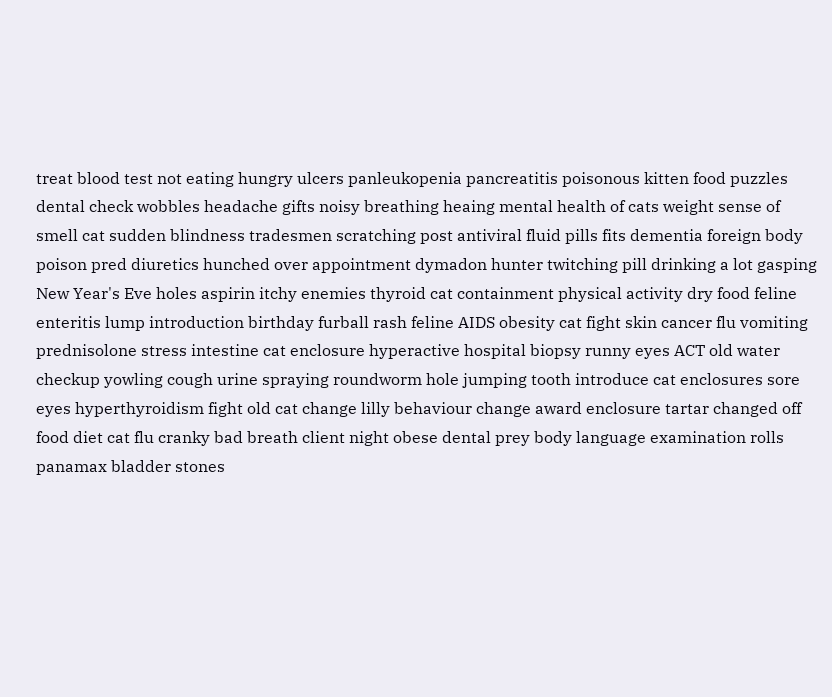treat blood test not eating hungry ulcers panleukopenia pancreatitis poisonous kitten food puzzles dental check wobbles headache gifts noisy breathing heaing mental health of cats weight sense of smell cat sudden blindness tradesmen scratching post antiviral fluid pills fits dementia foreign body poison pred diuretics hunched over appointment dymadon hunter twitching pill drinking a lot gasping New Year's Eve holes aspirin itchy enemies thyroid cat containment physical activity dry food feline enteritis lump introduction birthday furball rash feline AIDS obesity cat fight skin cancer flu vomiting prednisolone stress intestine cat enclosure hyperactive hospital biopsy runny eyes ACT old water checkup yowling cough urine spraying roundworm hole jumping tooth introduce cat enclosures sore eyes hyperthyroidism fight old cat change lilly behaviour change award enclosure tartar changed off food diet cat flu cranky bad breath client night obese dental prey body language examination rolls panamax bladder stones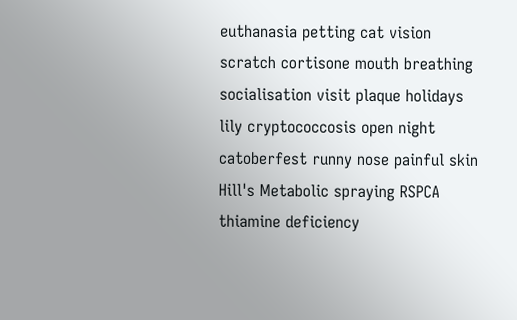euthanasia petting cat vision scratch cortisone mouth breathing socialisation visit plaque holidays lily cryptococcosis open night catoberfest runny nose painful skin Hill's Metabolic spraying RSPCA thiamine deficiency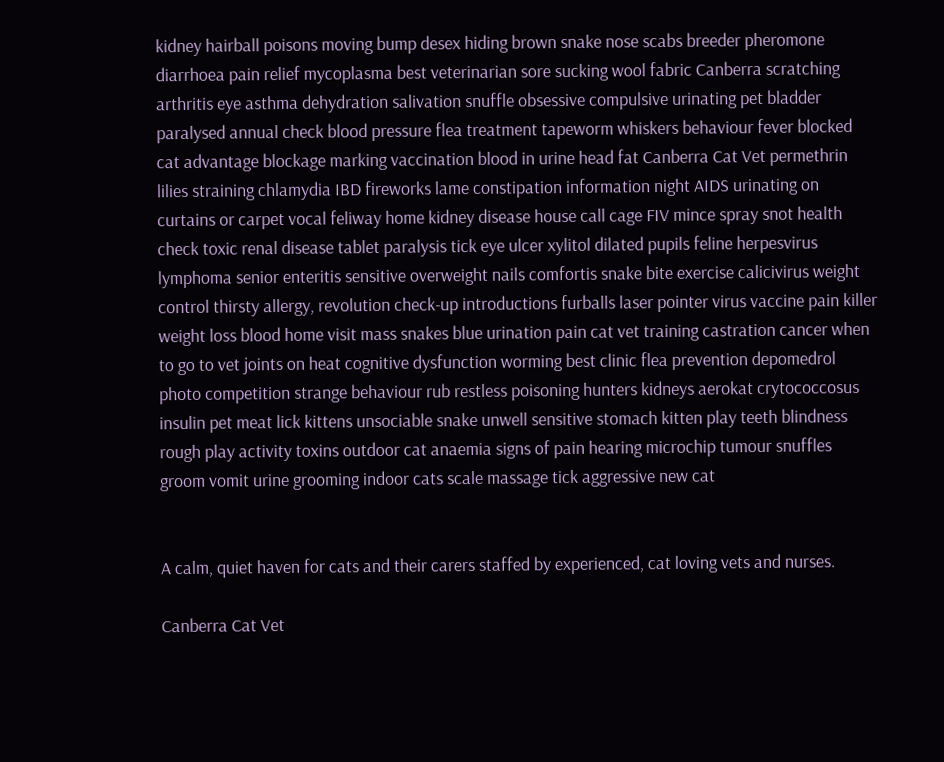kidney hairball poisons moving bump desex hiding brown snake nose scabs breeder pheromone diarrhoea pain relief mycoplasma best veterinarian sore sucking wool fabric Canberra scratching arthritis eye asthma dehydration salivation snuffle obsessive compulsive urinating pet bladder paralysed annual check blood pressure flea treatment tapeworm whiskers behaviour fever blocked cat advantage blockage marking vaccination blood in urine head fat Canberra Cat Vet permethrin lilies straining chlamydia IBD fireworks lame constipation information night AIDS urinating on curtains or carpet vocal feliway home kidney disease house call cage FIV mince spray snot health check toxic renal disease tablet paralysis tick eye ulcer xylitol dilated pupils feline herpesvirus lymphoma senior enteritis sensitive overweight nails comfortis snake bite exercise calicivirus weight control thirsty allergy, revolution check-up introductions furballs laser pointer virus vaccine pain killer weight loss blood home visit mass snakes blue urination pain cat vet training castration cancer when to go to vet joints on heat cognitive dysfunction worming best clinic flea prevention depomedrol photo competition strange behaviour rub restless poisoning hunters kidneys aerokat crytococcosus insulin pet meat lick kittens unsociable snake unwell sensitive stomach kitten play teeth blindness rough play activity toxins outdoor cat anaemia signs of pain hearing microchip tumour snuffles groom vomit urine grooming indoor cats scale massage tick aggressive new cat


A calm, quiet haven for cats and their carers staffed by experienced, cat loving vets and nurses.

Canberra Cat Vet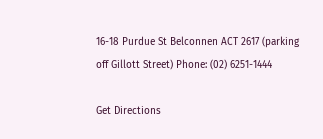16-18 Purdue St Belconnen ACT 2617 (parking off Gillott Street) Phone: (02) 6251-1444

Get Directions